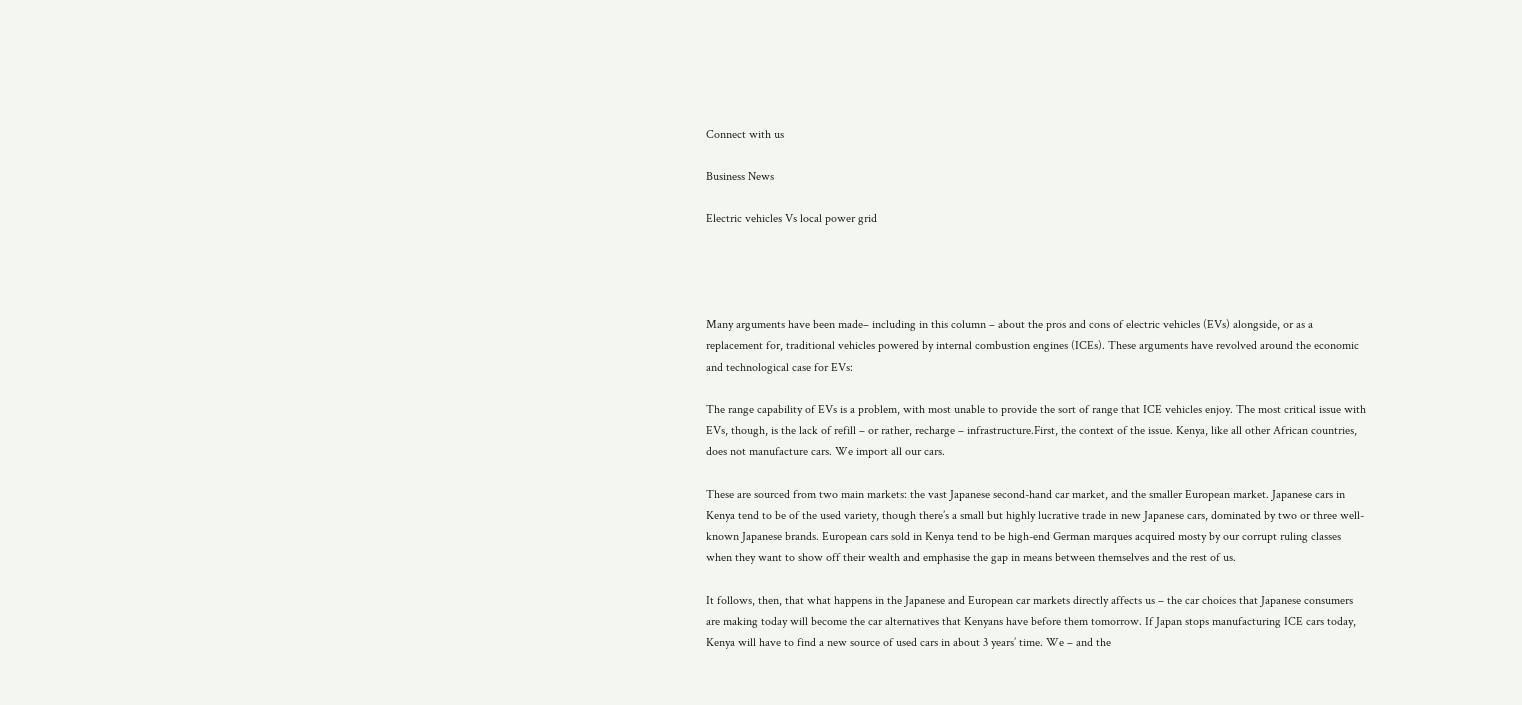Connect with us

Business News

Electric vehicles Vs local power grid




Many arguments have been made– including in this column – about the pros and cons of electric vehicles (EVs) alongside, or as a replacement for, traditional vehicles powered by internal combustion engines (ICEs). These arguments have revolved around the economic and technological case for EVs:

The range capability of EVs is a problem, with most unable to provide the sort of range that ICE vehicles enjoy. The most critical issue with EVs, though, is the lack of refill – or rather, recharge – infrastructure.First, the context of the issue. Kenya, like all other African countries, does not manufacture cars. We import all our cars.

These are sourced from two main markets: the vast Japanese second-hand car market, and the smaller European market. Japanese cars in Kenya tend to be of the used variety, though there’s a small but highly lucrative trade in new Japanese cars, dominated by two or three well-known Japanese brands. European cars sold in Kenya tend to be high-end German marques acquired mosty by our corrupt ruling classes when they want to show off their wealth and emphasise the gap in means between themselves and the rest of us.

It follows, then, that what happens in the Japanese and European car markets directly affects us – the car choices that Japanese consumers are making today will become the car alternatives that Kenyans have before them tomorrow. If Japan stops manufacturing ICE cars today, Kenya will have to find a new source of used cars in about 3 years’ time. We – and the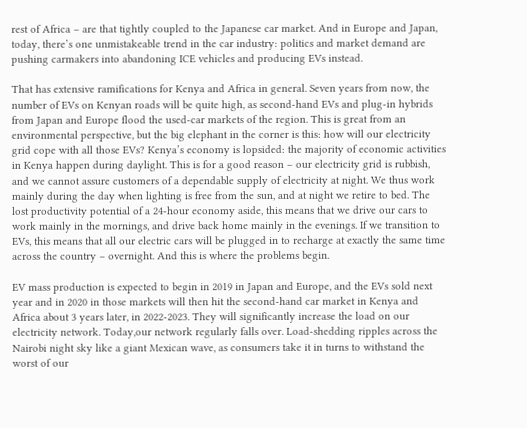rest of Africa – are that tightly coupled to the Japanese car market. And in Europe and Japan, today, there’s one unmistakeable trend in the car industry: politics and market demand are pushing carmakers into abandoning ICE vehicles and producing EVs instead.

That has extensive ramifications for Kenya and Africa in general. Seven years from now, the number of EVs on Kenyan roads will be quite high, as second-hand EVs and plug-in hybrids from Japan and Europe flood the used-car markets of the region. This is great from an environmental perspective, but the big elephant in the corner is this: how will our electricity grid cope with all those EVs? Kenya’s economy is lopsided: the majority of economic activities in Kenya happen during daylight. This is for a good reason – our electricity grid is rubbish, and we cannot assure customers of a dependable supply of electricity at night. We thus work mainly during the day when lighting is free from the sun, and at night we retire to bed. The lost productivity potential of a 24-hour economy aside, this means that we drive our cars to work mainly in the mornings, and drive back home mainly in the evenings. If we transition to EVs, this means that all our electric cars will be plugged in to recharge at exactly the same time across the country – overnight. And this is where the problems begin.

EV mass production is expected to begin in 2019 in Japan and Europe, and the EVs sold next year and in 2020 in those markets will then hit the second-hand car market in Kenya and Africa about 3 years later, in 2022-2023. They will significantly increase the load on our electricity network. Today,our network regularly falls over. Load-shedding ripples across the Nairobi night sky like a giant Mexican wave, as consumers take it in turns to withstand the worst of our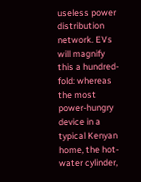useless power distribution network. EVs will magnify this a hundred-fold: whereas the most power-hungry device in a typical Kenyan home, the hot-water cylinder,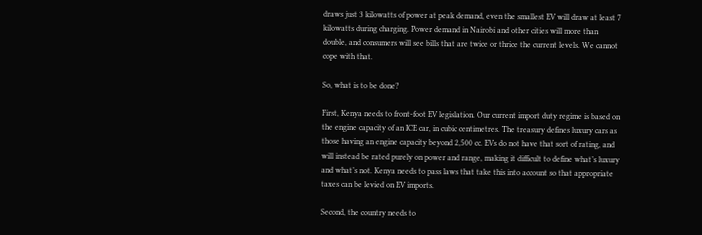draws just 3 kilowatts of power at peak demand, even the smallest EV will draw at least 7 kilowatts during charging. Power demand in Nairobi and other cities will more than double, and consumers will see bills that are twice or thrice the current levels. We cannot cope with that.

So, what is to be done?

First, Kenya needs to front-foot EV legislation. Our current import duty regime is based on the engine capacity of an ICE car, in cubic centimetres. The treasury defines luxury cars as those having an engine capacity beyond 2,500 cc. EVs do not have that sort of rating, and will instead be rated purely on power and range, making it difficult to define what’s luxury and what’s not. Kenya needs to pass laws that take this into account so that appropriate taxes can be levied on EV imports.

Second, the country needs to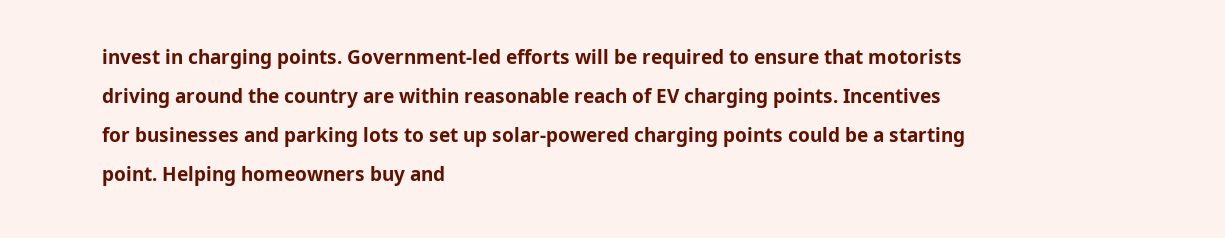invest in charging points. Government-led efforts will be required to ensure that motorists driving around the country are within reasonable reach of EV charging points. Incentives for businesses and parking lots to set up solar-powered charging points could be a starting point. Helping homeowners buy and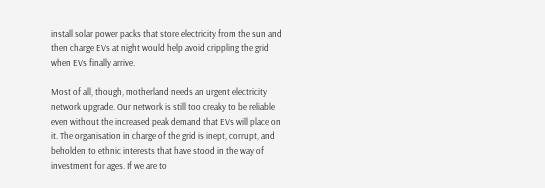install solar power packs that store electricity from the sun and then charge EVs at night would help avoid crippling the grid when EVs finally arrive.

Most of all, though, motherland needs an urgent electricity network upgrade. Our network is still too creaky to be reliable even without the increased peak demand that EVs will place on it. The organisation in charge of the grid is inept, corrupt, and beholden to ethnic interests that have stood in the way of investment for ages. If we are to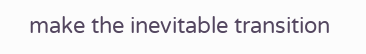make the inevitable transition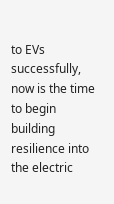to EVs successfully, now is the time to begin building resilience into the electric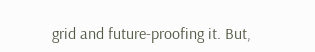grid and future-proofing it. But,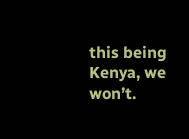this being Kenya, we won’t.